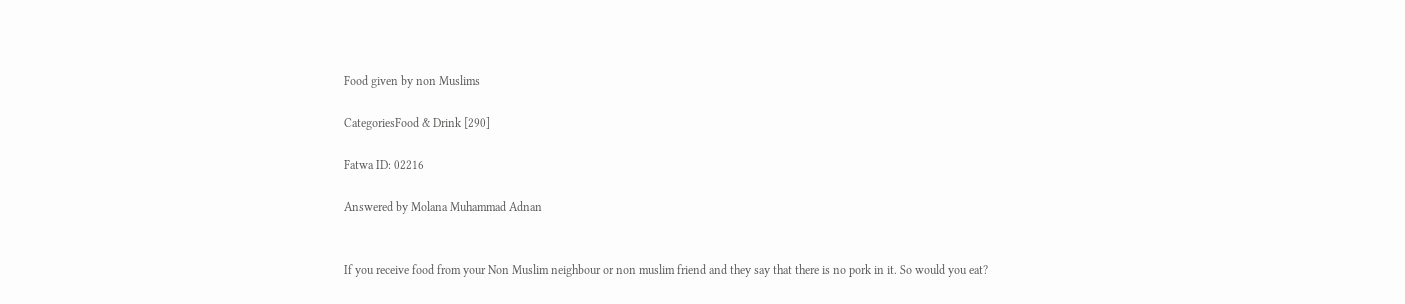Food given by non Muslims

CategoriesFood & Drink [290]

Fatwa ID: 02216

Answered by Molana Muhammad Adnan


If you receive food from your Non Muslim neighbour or non muslim friend and they say that there is no pork in it. So would you eat?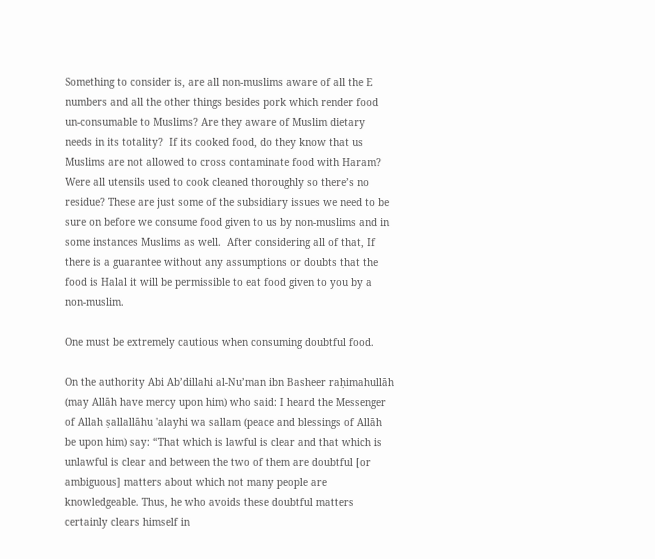Something to consider is, are all non-muslims aware of all the E numbers and all the other things besides pork which render food un-consumable to Muslims? Are they aware of Muslim dietary needs in its totality?  If its cooked food, do they know that us Muslims are not allowed to cross contaminate food with Haram? Were all utensils used to cook cleaned thoroughly so there’s no residue? These are just some of the subsidiary issues we need to be sure on before we consume food given to us by non-muslims and in some instances Muslims as well.  After considering all of that, If there is a guarantee without any assumptions or doubts that the food is Halal it will be permissible to eat food given to you by a non-muslim.

One must be extremely cautious when consuming doubtful food.

On the authority Abi Ab’dillahi al-Nu’man ibn Basheer raḥimahullāh (may Allāh have mercy upon him) who said: I heard the Messenger of Allah ṣallallāhu 'alayhi wa sallam (peace and blessings of Allāh be upon him) say: “That which is lawful is clear and that which is unlawful is clear and between the two of them are doubtful [or ambiguous] matters about which not many people are knowledgeable. Thus, he who avoids these doubtful matters certainly clears himself in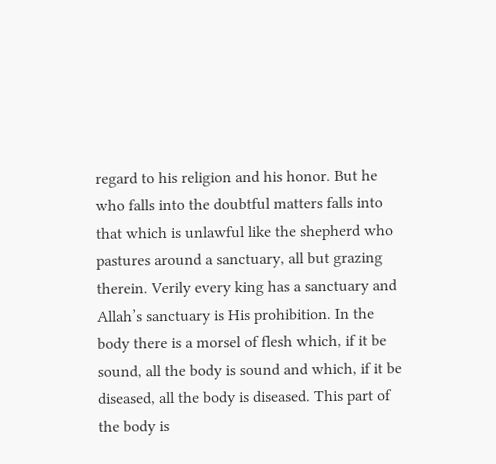regard to his religion and his honor. But he who falls into the doubtful matters falls into that which is unlawful like the shepherd who pastures around a sanctuary, all but grazing therein. Verily every king has a sanctuary and Allah’s sanctuary is His prohibition. In the body there is a morsel of flesh which, if it be sound, all the body is sound and which, if it be diseased, all the body is diseased. This part of the body is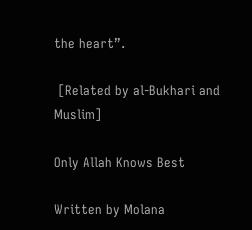the heart”.

 [Related by al-Bukhari and Muslim]

Only Allah Knows Best

Written by Molana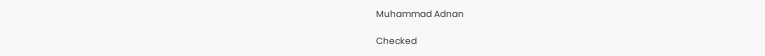Muhammad Adnan

Checked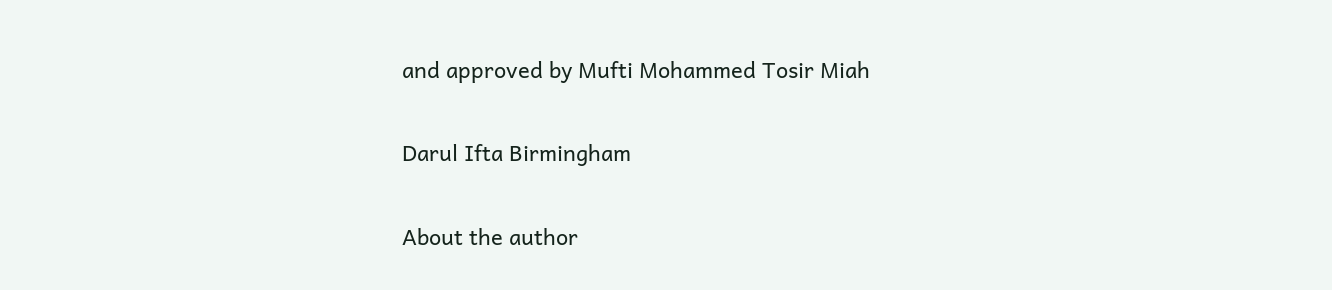and approved by Mufti Mohammed Tosir Miah

Darul Ifta Birmingham

About the author